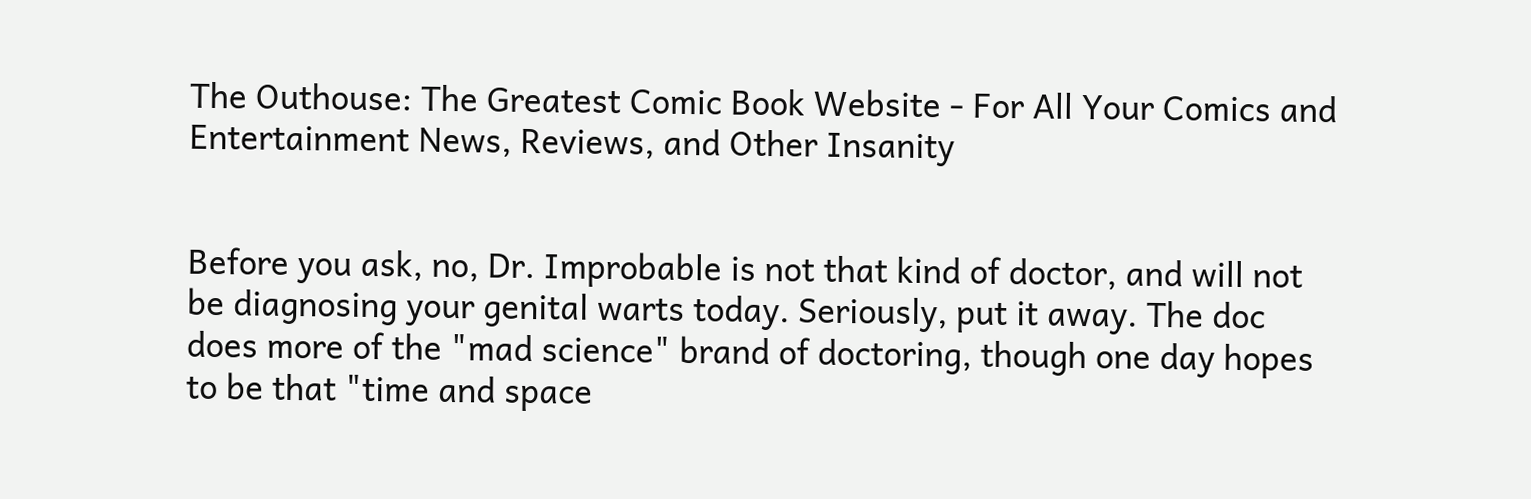The Outhouse: The Greatest Comic Book Website - For All Your Comics and Entertainment News, Reviews, and Other Insanity


Before you ask, no, Dr. Improbable is not that kind of doctor, and will not be diagnosing your genital warts today. Seriously, put it away. The doc does more of the "mad science" brand of doctoring, though one day hopes to be that "time and space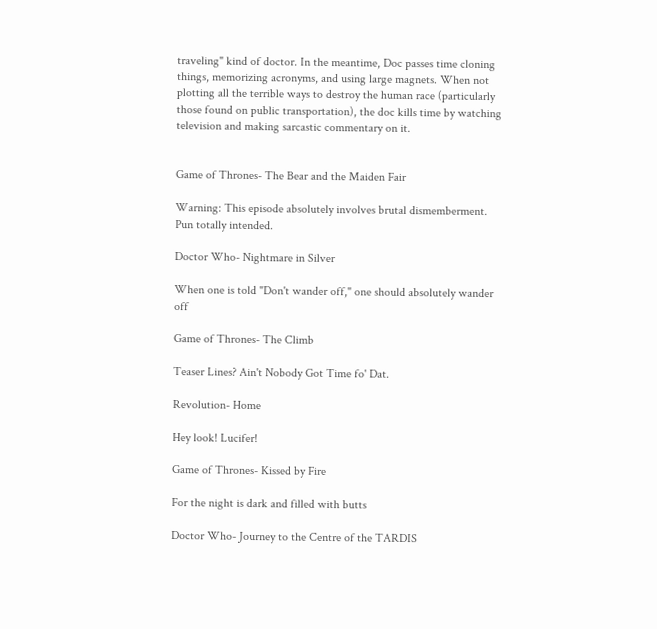traveling" kind of doctor. In the meantime, Doc passes time cloning things, memorizing acronyms, and using large magnets. When not plotting all the terrible ways to destroy the human race (particularly those found on public transportation), the doc kills time by watching television and making sarcastic commentary on it.


Game of Thrones- The Bear and the Maiden Fair

Warning: This episode absolutely involves brutal dismemberment. Pun totally intended.

Doctor Who- Nightmare in Silver

When one is told "Don't wander off," one should absolutely wander off

Game of Thrones- The Climb

Teaser Lines? Ain't Nobody Got Time fo' Dat.

Revolution- Home

Hey look! Lucifer!

Game of Thrones- Kissed by Fire

For the night is dark and filled with butts

Doctor Who- Journey to the Centre of the TARDIS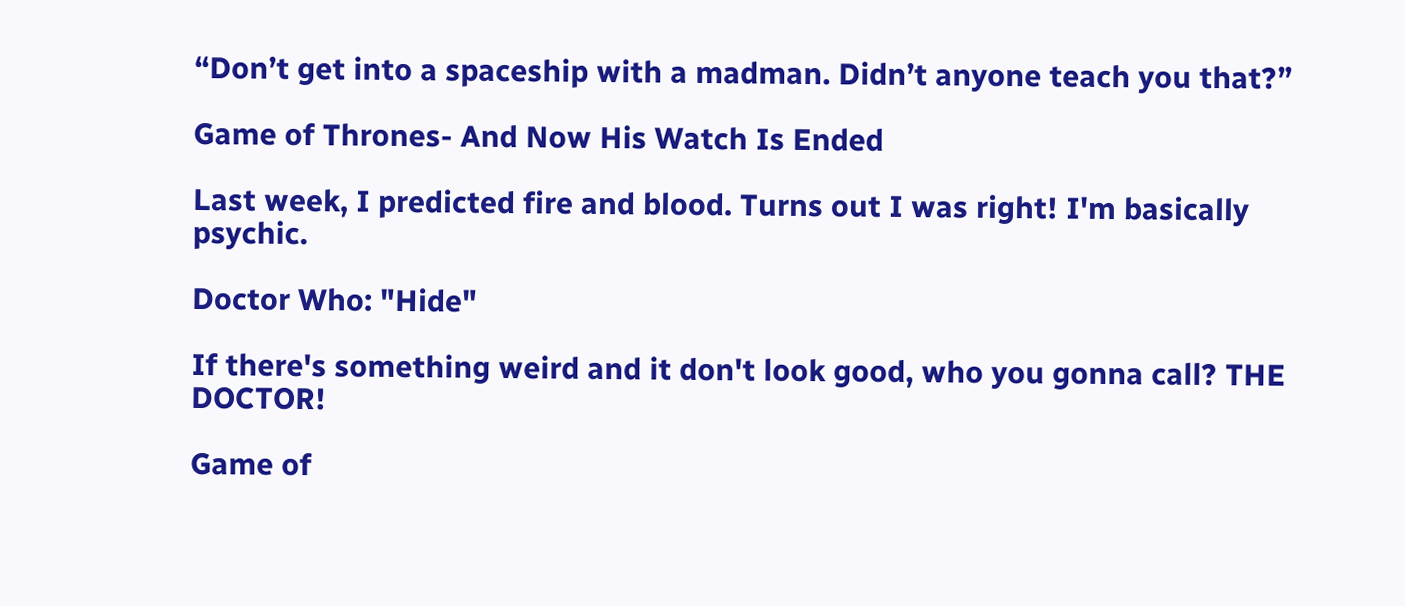“Don’t get into a spaceship with a madman. Didn’t anyone teach you that?”

Game of Thrones- And Now His Watch Is Ended

Last week, I predicted fire and blood. Turns out I was right! I'm basically psychic.

Doctor Who: "Hide"

If there's something weird and it don't look good, who you gonna call? THE DOCTOR!

Game of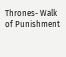Thrones- Walk of Punishment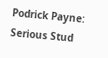Podrick Payne: Serious Stud